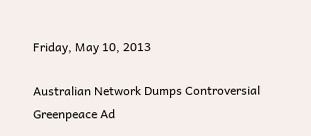Friday, May 10, 2013

Australian Network Dumps Controversial Greenpeace Ad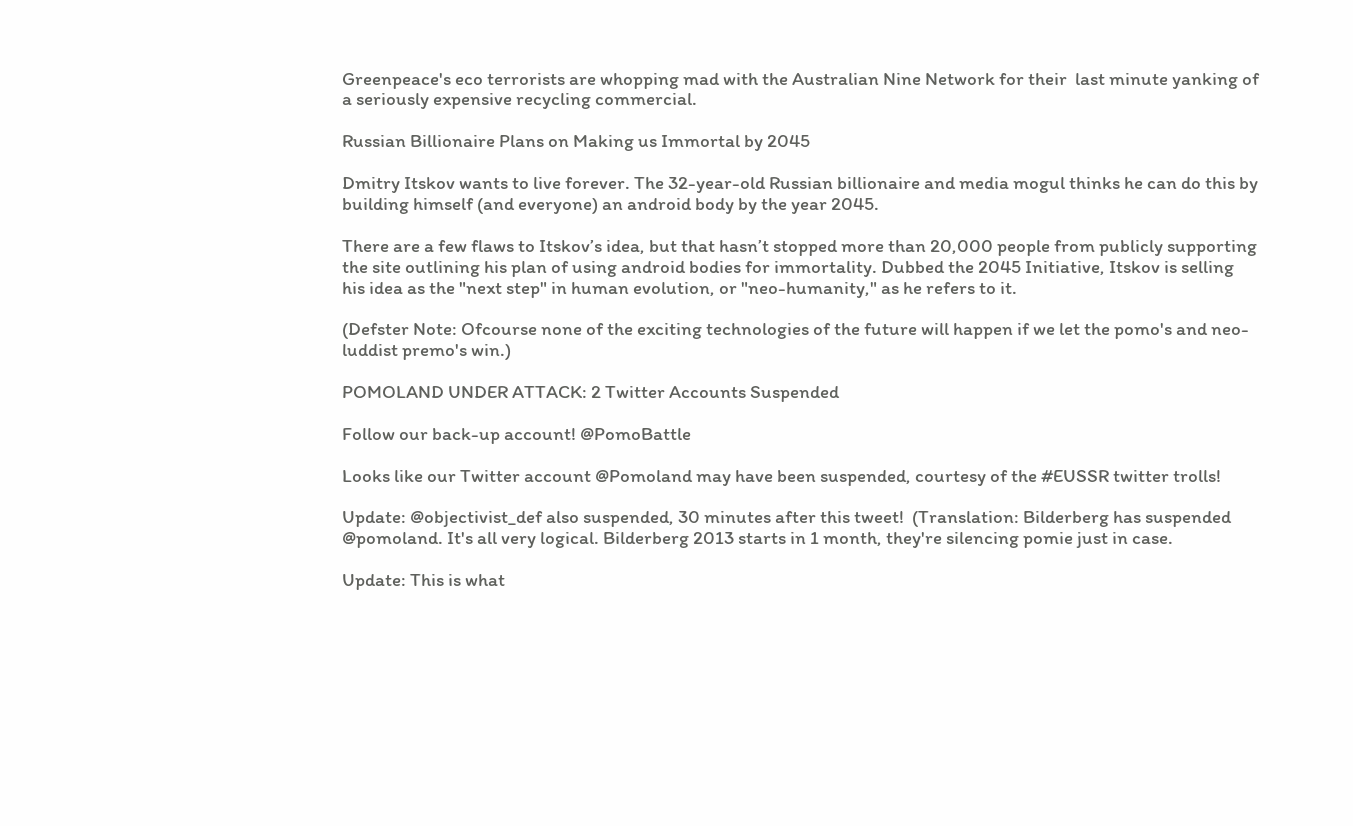Greenpeace's eco terrorists are whopping mad with the Australian Nine Network for their  last minute yanking of a seriously expensive recycling commercial.

Russian Billionaire Plans on Making us Immortal by 2045

Dmitry Itskov wants to live forever. The 32-year-old Russian billionaire and media mogul thinks he can do this by building himself (and everyone) an android body by the year 2045.

There are a few flaws to Itskov’s idea, but that hasn’t stopped more than 20,000 people from publicly supporting the site outlining his plan of using android bodies for immortality. Dubbed the 2045 Initiative, Itskov is selling his idea as the "next step" in human evolution, or "neo-humanity," as he refers to it.

(Defster Note: Ofcourse none of the exciting technologies of the future will happen if we let the pomo's and neo-luddist premo's win.)

POMOLAND UNDER ATTACK: 2 Twitter Accounts Suspended

Follow our back-up account! @PomoBattle

Looks like our Twitter account @Pomoland may have been suspended, courtesy of the #EUSSR twitter trolls!

Update: @objectivist_def also suspended, 30 minutes after this tweet!  (Translation: Bilderberg has suspended @pomoland. It's all very logical. Bilderberg 2013 starts in 1 month, they're silencing pomie just in case.

Update: This is what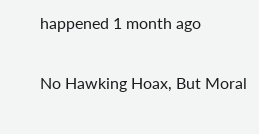happened 1 month ago

No Hawking Hoax, But Moral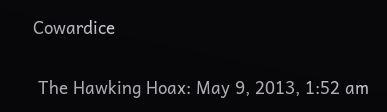Cowardice

 The Hawking Hoax: May 9, 2013, 1:52 am